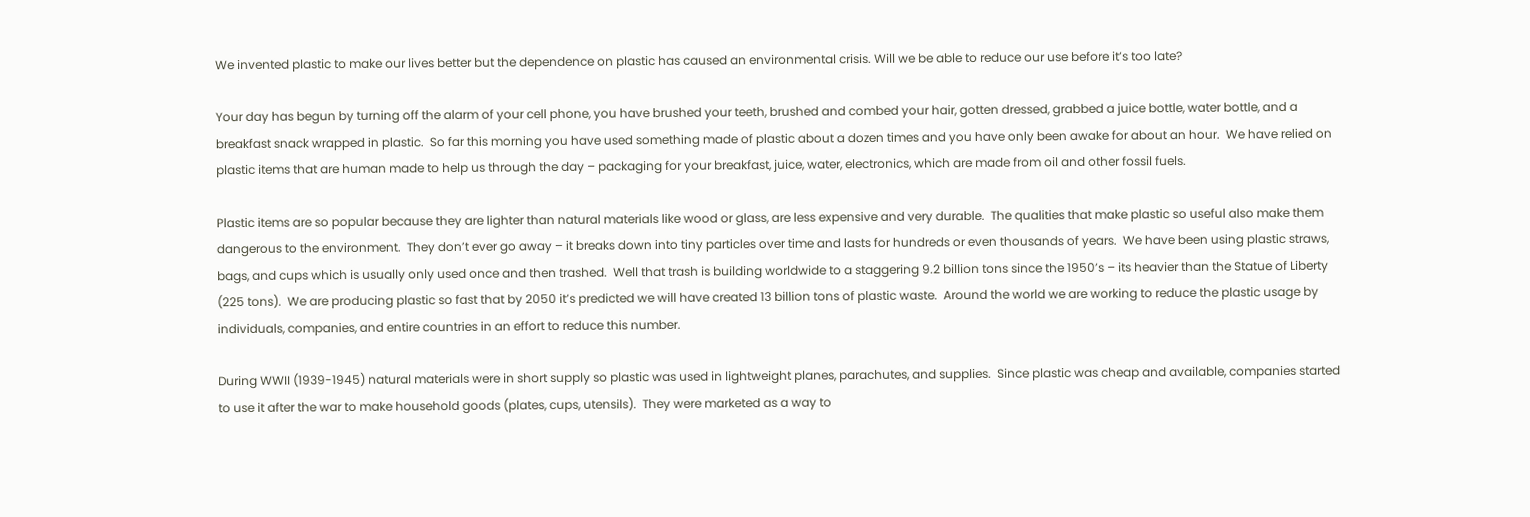We invented plastic to make our lives better but the dependence on plastic has caused an environmental crisis. Will we be able to reduce our use before it’s too late?

Your day has begun by turning off the alarm of your cell phone, you have brushed your teeth, brushed and combed your hair, gotten dressed, grabbed a juice bottle, water bottle, and a breakfast snack wrapped in plastic.  So far this morning you have used something made of plastic about a dozen times and you have only been awake for about an hour.  We have relied on plastic items that are human made to help us through the day – packaging for your breakfast, juice, water, electronics, which are made from oil and other fossil fuels.

Plastic items are so popular because they are lighter than natural materials like wood or glass, are less expensive and very durable.  The qualities that make plastic so useful also make them dangerous to the environment.  They don’t ever go away – it breaks down into tiny particles over time and lasts for hundreds or even thousands of years.  We have been using plastic straws, bags, and cups which is usually only used once and then trashed.  Well that trash is building worldwide to a staggering 9.2 billion tons since the 1950’s – its heavier than the Statue of Liberty (225 tons).  We are producing plastic so fast that by 2050 it’s predicted we will have created 13 billion tons of plastic waste.  Around the world we are working to reduce the plastic usage by individuals, companies, and entire countries in an effort to reduce this number.

During WWII (1939-1945) natural materials were in short supply so plastic was used in lightweight planes, parachutes, and supplies.  Since plastic was cheap and available, companies started to use it after the war to make household goods (plates, cups, utensils).  They were marketed as a way to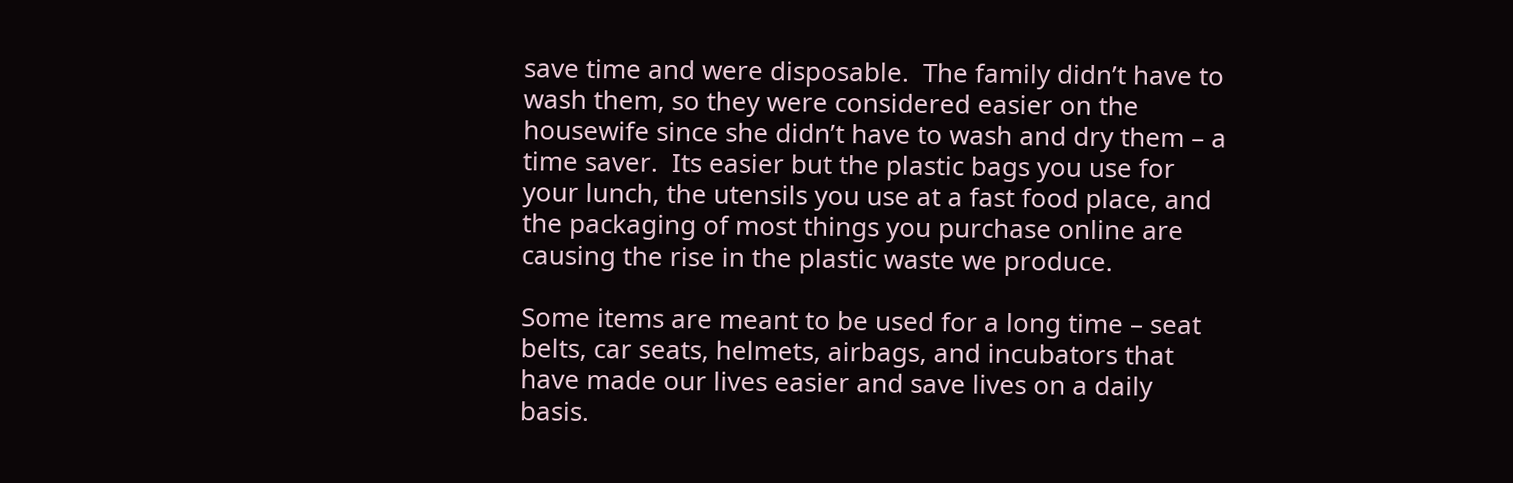save time and were disposable.  The family didn’t have to wash them, so they were considered easier on the housewife since she didn’t have to wash and dry them – a time saver.  Its easier but the plastic bags you use for your lunch, the utensils you use at a fast food place, and the packaging of most things you purchase online are causing the rise in the plastic waste we produce.

Some items are meant to be used for a long time – seat belts, car seats, helmets, airbags, and incubators that have made our lives easier and save lives on a daily basis.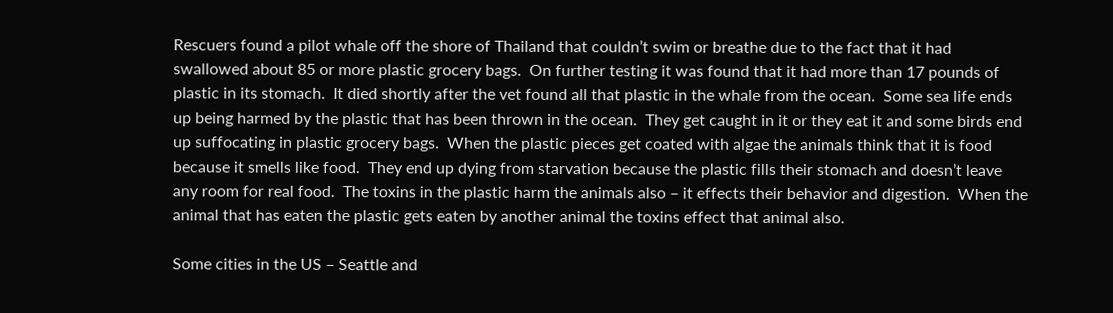Rescuers found a pilot whale off the shore of Thailand that couldn’t swim or breathe due to the fact that it had swallowed about 85 or more plastic grocery bags.  On further testing it was found that it had more than 17 pounds of plastic in its stomach.  It died shortly after the vet found all that plastic in the whale from the ocean.  Some sea life ends up being harmed by the plastic that has been thrown in the ocean.  They get caught in it or they eat it and some birds end up suffocating in plastic grocery bags.  When the plastic pieces get coated with algae the animals think that it is food because it smells like food.  They end up dying from starvation because the plastic fills their stomach and doesn’t leave any room for real food.  The toxins in the plastic harm the animals also – it effects their behavior and digestion.  When the animal that has eaten the plastic gets eaten by another animal the toxins effect that animal also.

Some cities in the US – Seattle and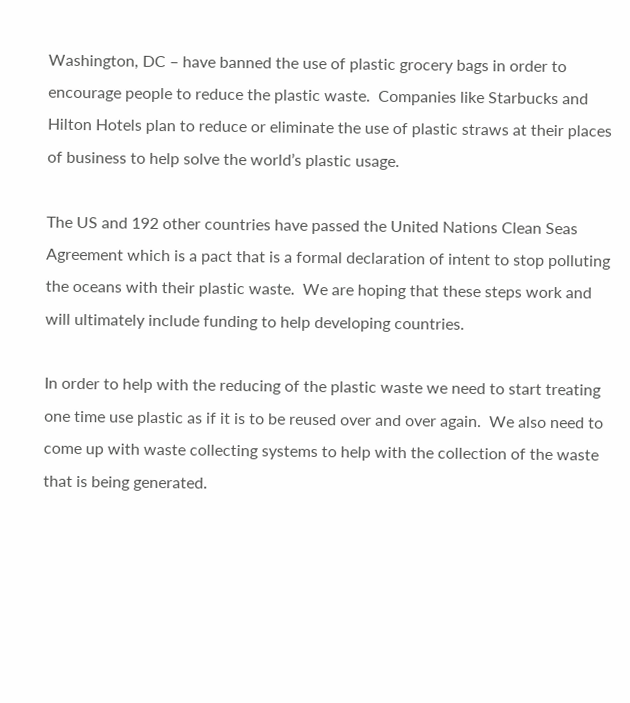Washington, DC – have banned the use of plastic grocery bags in order to encourage people to reduce the plastic waste.  Companies like Starbucks and Hilton Hotels plan to reduce or eliminate the use of plastic straws at their places of business to help solve the world’s plastic usage.

The US and 192 other countries have passed the United Nations Clean Seas Agreement which is a pact that is a formal declaration of intent to stop polluting the oceans with their plastic waste.  We are hoping that these steps work and will ultimately include funding to help developing countries.

In order to help with the reducing of the plastic waste we need to start treating one time use plastic as if it is to be reused over and over again.  We also need to come up with waste collecting systems to help with the collection of the waste that is being generated.